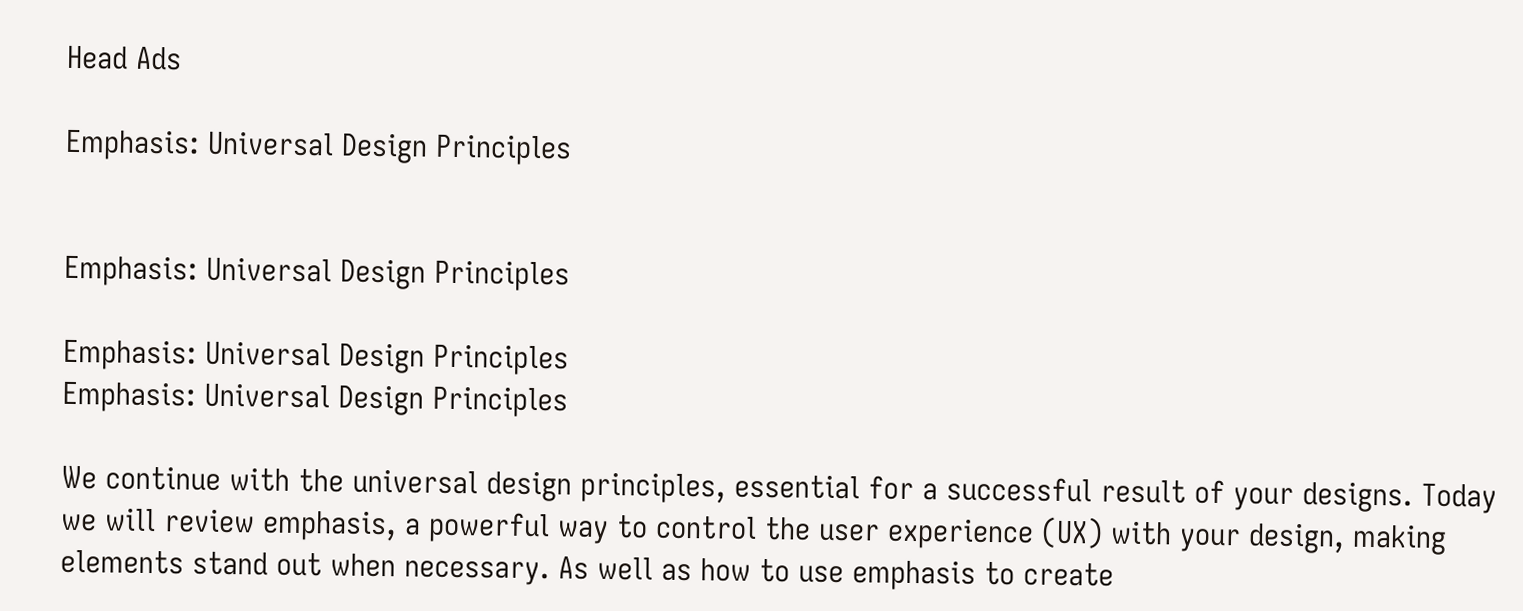Head Ads

Emphasis: Universal Design Principles


Emphasis: Universal Design Principles

Emphasis: Universal Design Principles
Emphasis: Universal Design Principles

We continue with the universal design principles, essential for a successful result of your designs. Today we will review emphasis, a powerful way to control the user experience (UX) with your design, making elements stand out when necessary. As well as how to use emphasis to create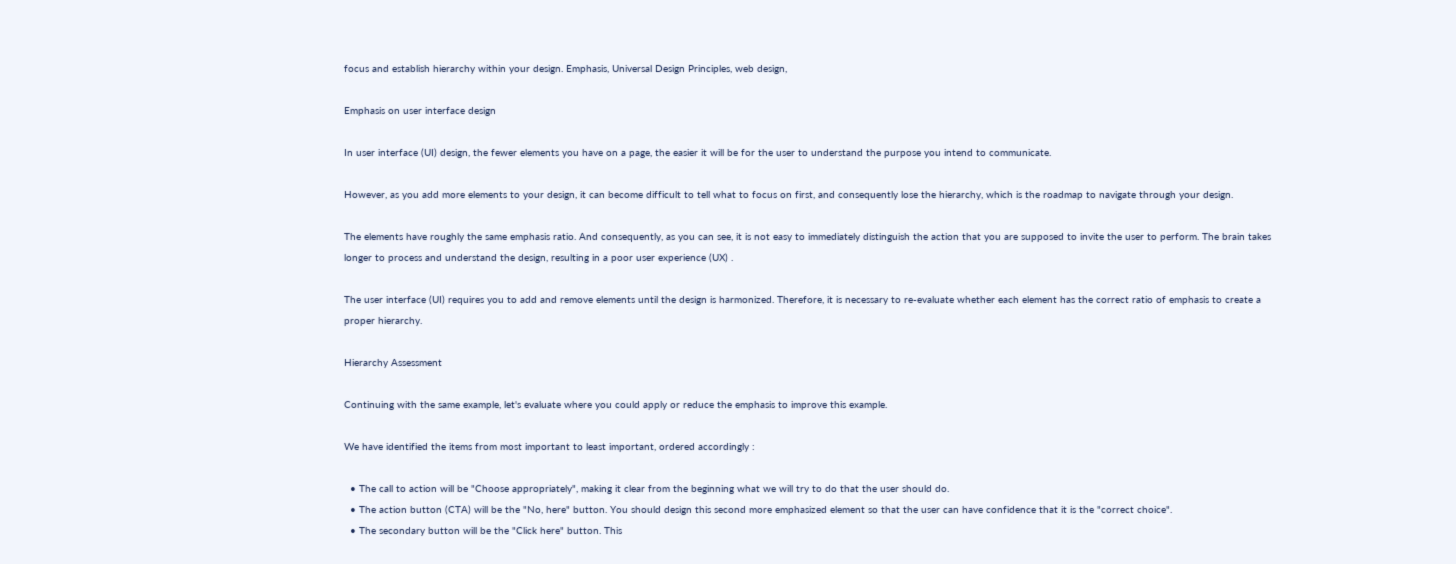focus and establish hierarchy within your design. Emphasis, Universal Design Principles, web design,

Emphasis on user interface design

In user interface (UI) design, the fewer elements you have on a page, the easier it will be for the user to understand the purpose you intend to communicate.

However, as you add more elements to your design, it can become difficult to tell what to focus on first, and consequently lose the hierarchy, which is the roadmap to navigate through your design.

The elements have roughly the same emphasis ratio. And consequently, as you can see, it is not easy to immediately distinguish the action that you are supposed to invite the user to perform. The brain takes longer to process and understand the design, resulting in a poor user experience (UX) .

The user interface (UI) requires you to add and remove elements until the design is harmonized. Therefore, it is necessary to re-evaluate whether each element has the correct ratio of emphasis to create a proper hierarchy.

Hierarchy Assessment

Continuing with the same example, let's evaluate where you could apply or reduce the emphasis to improve this example.

We have identified the items from most important to least important, ordered accordingly :

  • The call to action will be "Choose appropriately", making it clear from the beginning what we will try to do that the user should do.
  • The action button (CTA) will be the "No, here" button. You should design this second more emphasized element so that the user can have confidence that it is the "correct choice".
  • The secondary button will be the "Click here" button. This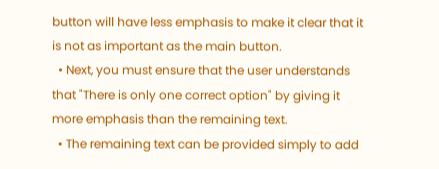button will have less emphasis to make it clear that it is not as important as the main button.
  • Next, you must ensure that the user understands that "There is only one correct option" by giving it more emphasis than the remaining text.
  • The remaining text can be provided simply to add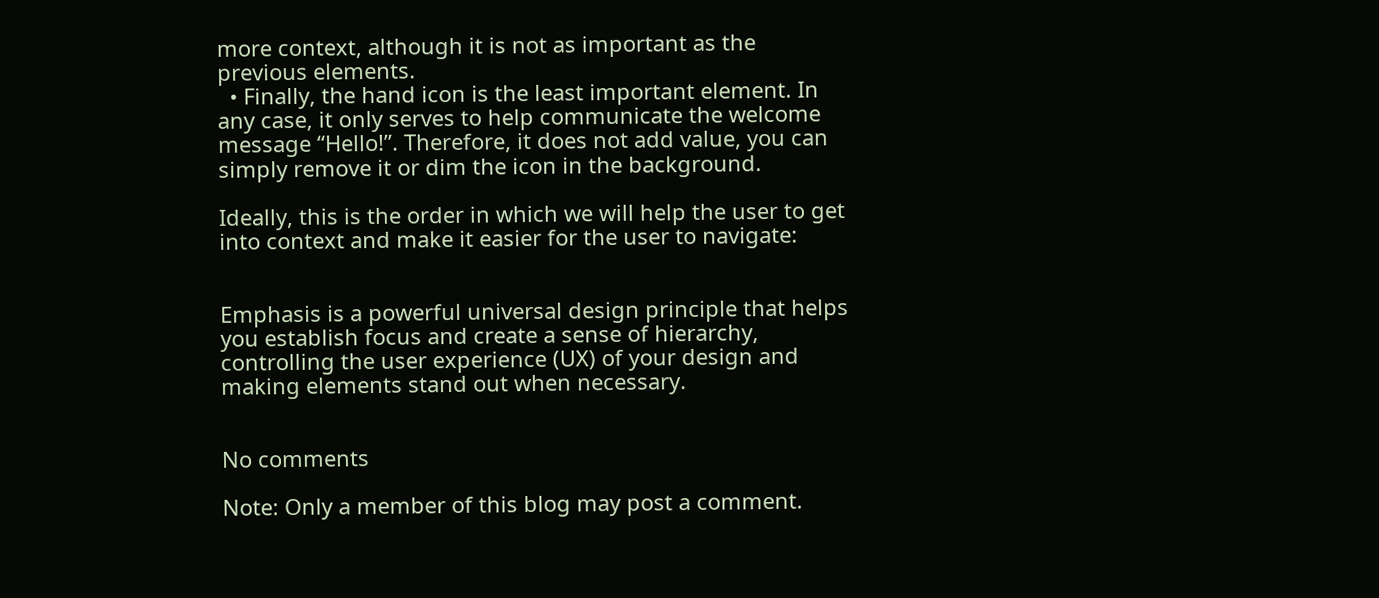more context, although it is not as important as the previous elements.
  • Finally, the hand icon is the least important element. In any case, it only serves to help communicate the welcome message “Hello!”. Therefore, it does not add value, you can simply remove it or dim the icon in the background.

Ideally, this is the order in which we will help the user to get into context and make it easier for the user to navigate:


Emphasis is a powerful universal design principle that helps you establish focus and create a sense of hierarchy, controlling the user experience (UX) of your design and making elements stand out when necessary.


No comments

Note: Only a member of this blog may post a comment.